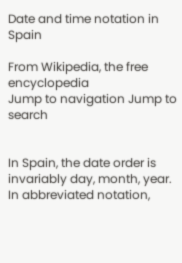Date and time notation in Spain

From Wikipedia, the free encyclopedia
Jump to navigation Jump to search


In Spain, the date order is invariably day, month, year. In abbreviated notation,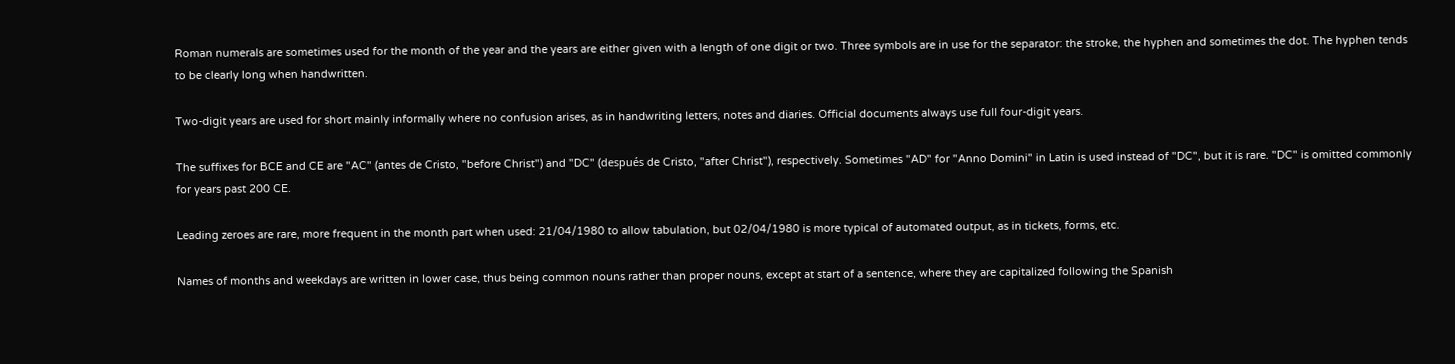Roman numerals are sometimes used for the month of the year and the years are either given with a length of one digit or two. Three symbols are in use for the separator: the stroke, the hyphen and sometimes the dot. The hyphen tends to be clearly long when handwritten.

Two-digit years are used for short mainly informally where no confusion arises, as in handwriting letters, notes and diaries. Official documents always use full four-digit years.

The suffixes for BCE and CE are "AC" (antes de Cristo, "before Christ") and "DC" (después de Cristo, "after Christ"), respectively. Sometimes "AD" for "Anno Domini" in Latin is used instead of "DC", but it is rare. "DC" is omitted commonly for years past 200 CE.

Leading zeroes are rare, more frequent in the month part when used: 21/04/1980 to allow tabulation, but 02/04/1980 is more typical of automated output, as in tickets, forms, etc.

Names of months and weekdays are written in lower case, thus being common nouns rather than proper nouns, except at start of a sentence, where they are capitalized following the Spanish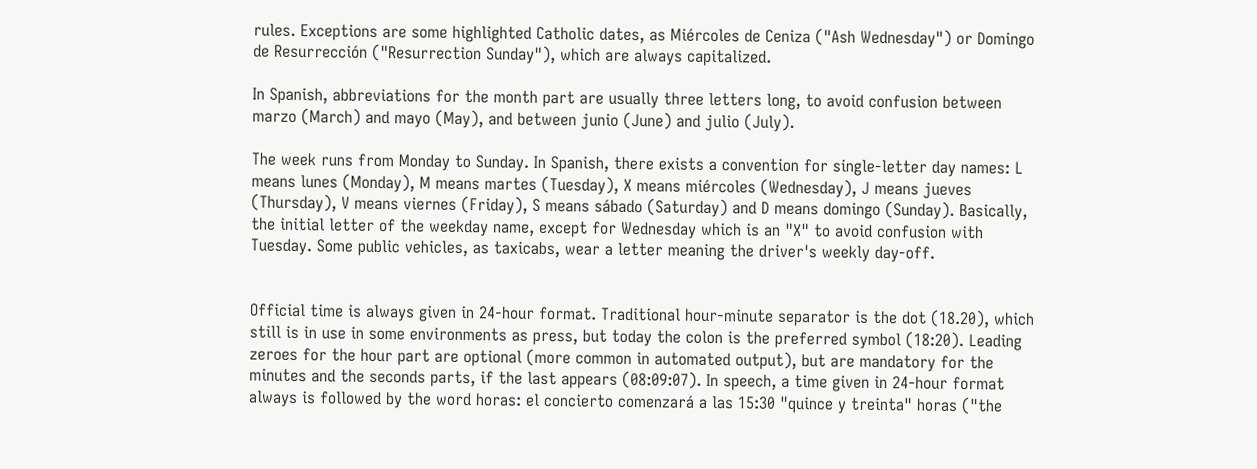rules. Exceptions are some highlighted Catholic dates, as Miércoles de Ceniza ("Ash Wednesday") or Domingo de Resurrección ("Resurrection Sunday"), which are always capitalized.

In Spanish, abbreviations for the month part are usually three letters long, to avoid confusion between marzo (March) and mayo (May), and between junio (June) and julio (July).

The week runs from Monday to Sunday. In Spanish, there exists a convention for single-letter day names: L means lunes (Monday), M means martes (Tuesday), X means miércoles (Wednesday), J means jueves (Thursday), V means viernes (Friday), S means sábado (Saturday) and D means domingo (Sunday). Basically, the initial letter of the weekday name, except for Wednesday which is an "X" to avoid confusion with Tuesday. Some public vehicles, as taxicabs, wear a letter meaning the driver's weekly day-off.


Official time is always given in 24-hour format. Traditional hour-minute separator is the dot (18.20), which still is in use in some environments as press, but today the colon is the preferred symbol (18:20). Leading zeroes for the hour part are optional (more common in automated output), but are mandatory for the minutes and the seconds parts, if the last appears (08:09:07). In speech, a time given in 24-hour format always is followed by the word horas: el concierto comenzará a las 15:30 "quince y treinta" horas ("the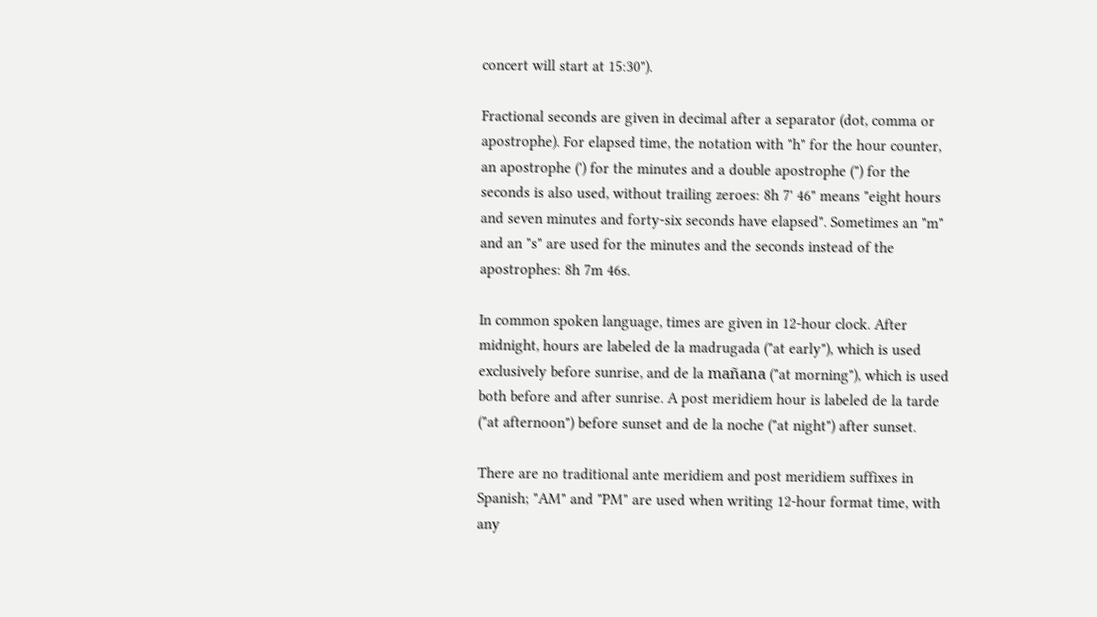concert will start at 15:30").

Fractional seconds are given in decimal after a separator (dot, comma or apostrophe). For elapsed time, the notation with "h" for the hour counter, an apostrophe (') for the minutes and a double apostrophe (") for the seconds is also used, without trailing zeroes: 8h 7' 46" means "eight hours and seven minutes and forty-six seconds have elapsed". Sometimes an "m" and an "s" are used for the minutes and the seconds instead of the apostrophes: 8h 7m 46s.

In common spoken language, times are given in 12-hour clock. After midnight, hours are labeled de la madrugada ("at early"), which is used exclusively before sunrise, and de la mañana ("at morning"), which is used both before and after sunrise. A post meridiem hour is labeled de la tarde ("at afternoon") before sunset and de la noche ("at night") after sunset.

There are no traditional ante meridiem and post meridiem suffixes in Spanish; "AM" and "PM" are used when writing 12-hour format time, with any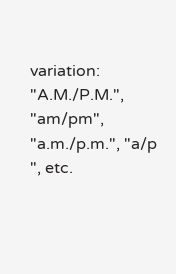variation: "A.M./P.M.", "am/pm", "a.m./p.m.", "a/p ", etc.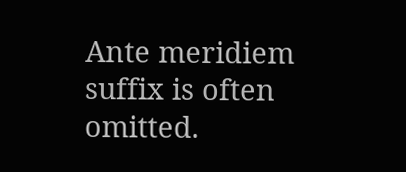Ante meridiem suffix is often omitted.